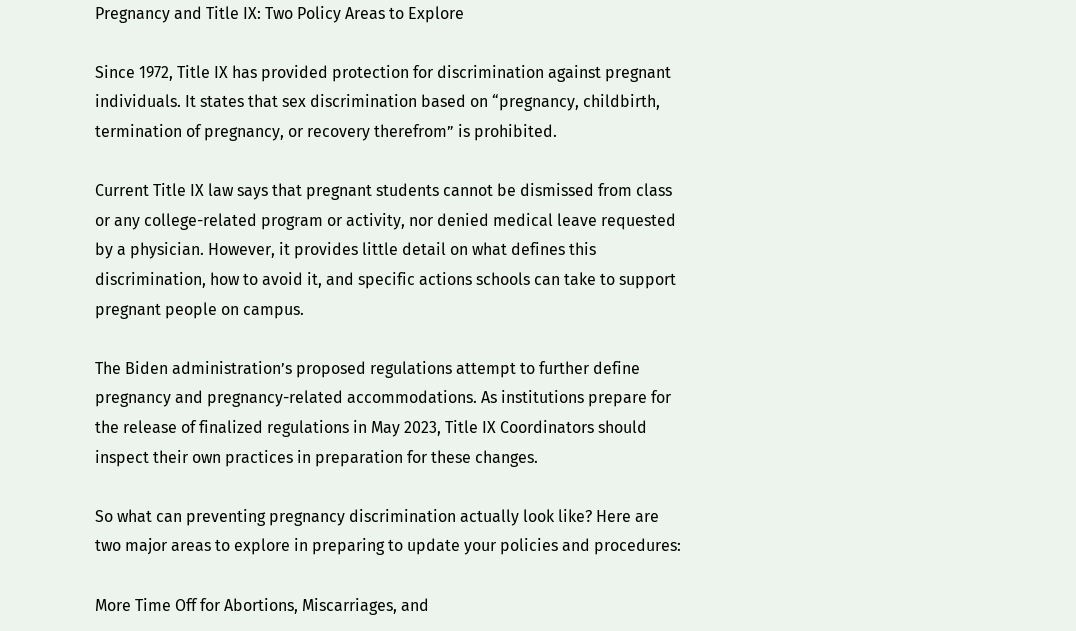Pregnancy and Title IX: Two Policy Areas to Explore

Since 1972, Title IX has provided protection for discrimination against pregnant individuals. It states that sex discrimination based on “pregnancy, childbirth, termination of pregnancy, or recovery therefrom” is prohibited.

Current Title IX law says that pregnant students cannot be dismissed from class or any college-related program or activity, nor denied medical leave requested by a physician. However, it provides little detail on what defines this discrimination, how to avoid it, and specific actions schools can take to support pregnant people on campus.

The Biden administration’s proposed regulations attempt to further define pregnancy and pregnancy-related accommodations. As institutions prepare for the release of finalized regulations in May 2023, Title IX Coordinators should inspect their own practices in preparation for these changes.

So what can preventing pregnancy discrimination actually look like? Here are two major areas to explore in preparing to update your policies and procedures:

More Time Off for Abortions, Miscarriages, and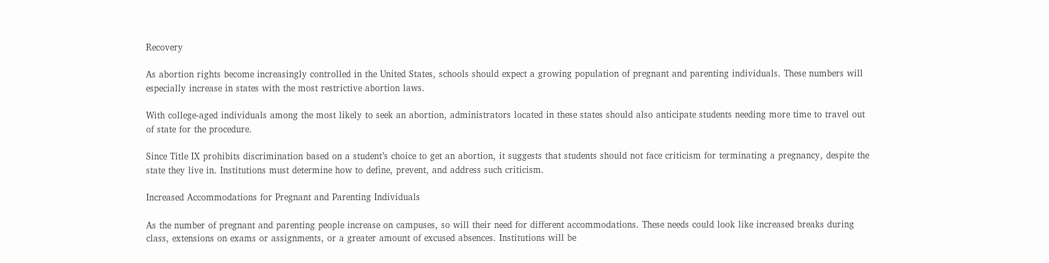Recovery

As abortion rights become increasingly controlled in the United States, schools should expect a growing population of pregnant and parenting individuals. These numbers will especially increase in states with the most restrictive abortion laws.

With college-aged individuals among the most likely to seek an abortion, administrators located in these states should also anticipate students needing more time to travel out of state for the procedure.

Since Title IX prohibits discrimination based on a student’s choice to get an abortion, it suggests that students should not face criticism for terminating a pregnancy, despite the state they live in. Institutions must determine how to define, prevent, and address such criticism.

Increased Accommodations for Pregnant and Parenting Individuals

As the number of pregnant and parenting people increase on campuses, so will their need for different accommodations. These needs could look like increased breaks during class, extensions on exams or assignments, or a greater amount of excused absences. Institutions will be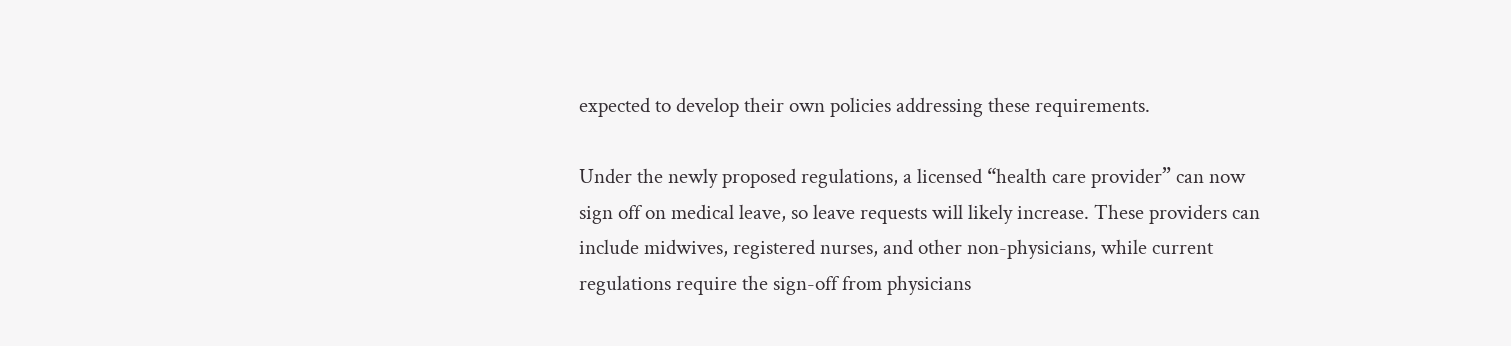expected to develop their own policies addressing these requirements.

Under the newly proposed regulations, a licensed “health care provider” can now sign off on medical leave, so leave requests will likely increase. These providers can include midwives, registered nurses, and other non-physicians, while current regulations require the sign-off from physicians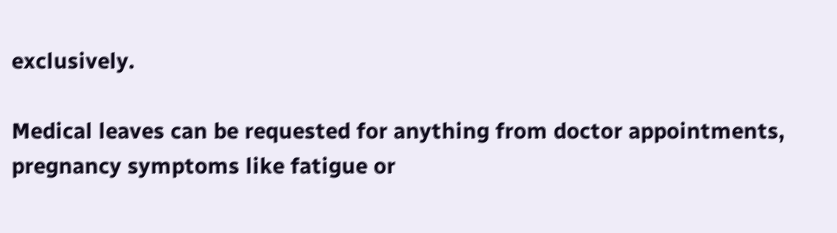exclusively.

Medical leaves can be requested for anything from doctor appointments, pregnancy symptoms like fatigue or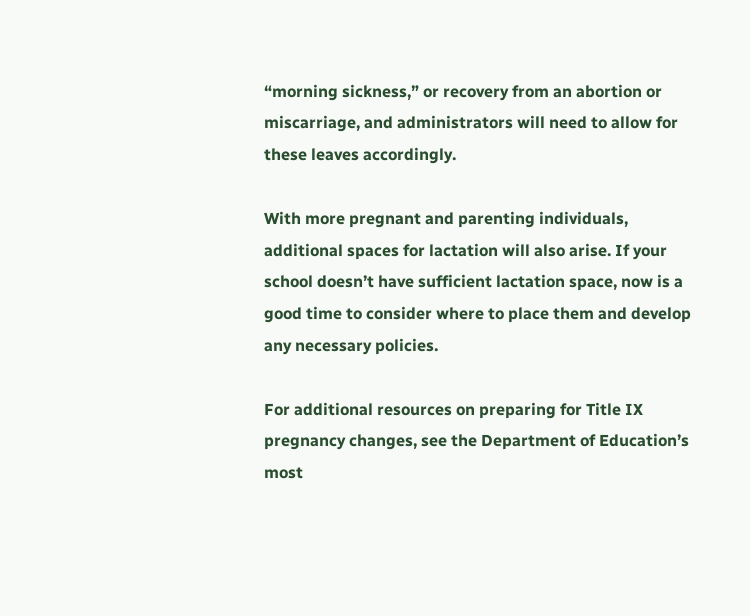“morning sickness,” or recovery from an abortion or miscarriage, and administrators will need to allow for these leaves accordingly.

With more pregnant and parenting individuals, additional spaces for lactation will also arise. If your school doesn’t have sufficient lactation space, now is a good time to consider where to place them and develop any necessary policies.

For additional resources on preparing for Title IX pregnancy changes, see the Department of Education’s most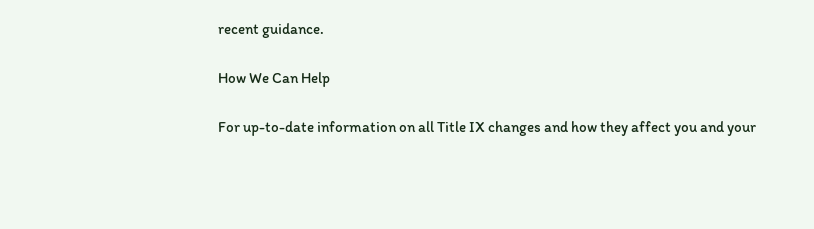recent guidance.

How We Can Help

For up-to-date information on all Title IX changes and how they affect you and your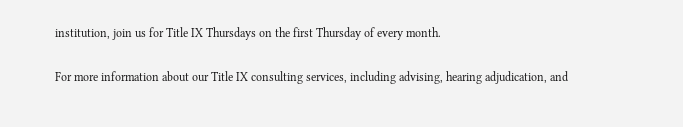institution, join us for Title IX Thursdays on the first Thursday of every month.

For more information about our Title IX consulting services, including advising, hearing adjudication, and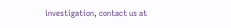investigation, contact us at